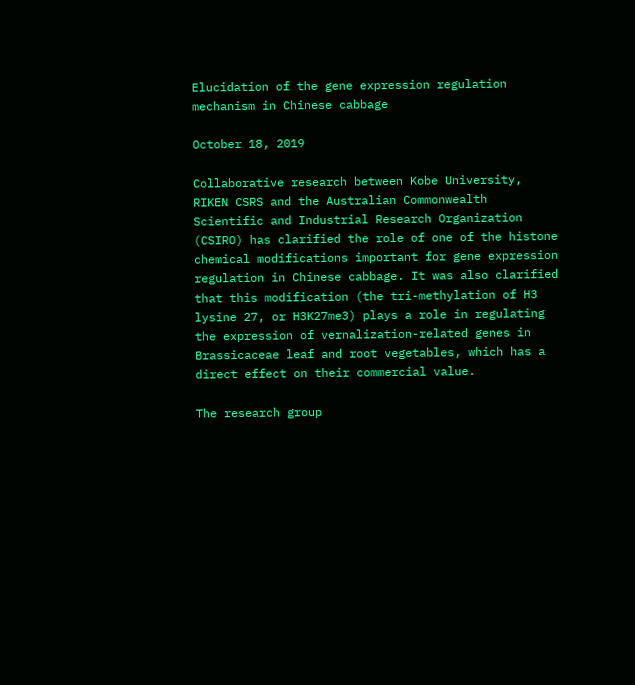Elucidation of the gene expression regulation mechanism in Chinese cabbage

October 18, 2019

Collaborative research between Kobe University, RIKEN CSRS and the Australian Commonwealth Scientific and Industrial Research Organization (CSIRO) has clarified the role of one of the histone chemical modifications important for gene expression regulation in Chinese cabbage. It was also clarified that this modification (the tri-methylation of H3 lysine 27, or H3K27me3) plays a role in regulating the expression of vernalization-related genes in Brassicaceae leaf and root vegetables, which has a direct effect on their commercial value.

The research group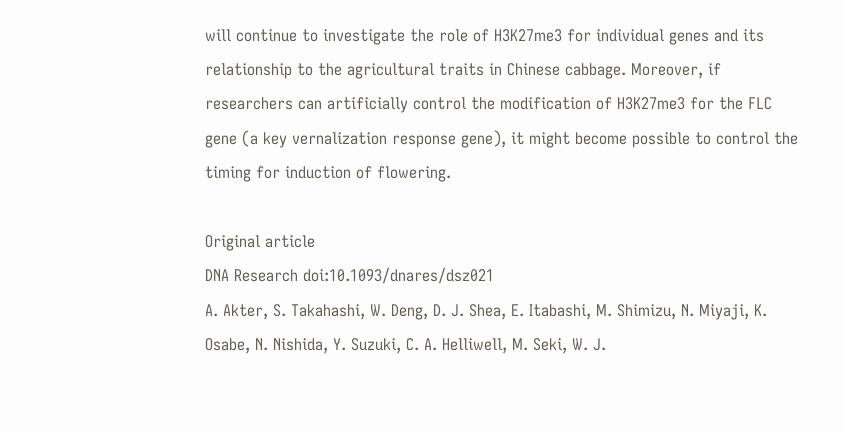will continue to investigate the role of H3K27me3 for individual genes and its relationship to the agricultural traits in Chinese cabbage. Moreover, if researchers can artificially control the modification of H3K27me3 for the FLC gene (a key vernalization response gene), it might become possible to control the timing for induction of flowering.

Original article
DNA Research doi:10.1093/dnares/dsz021
A. Akter, S. Takahashi, W. Deng, D. J. Shea, E. Itabashi, M. Shimizu, N. Miyaji, K. Osabe, N. Nishida, Y. Suzuki, C. A. Helliwell, M. Seki, W. J.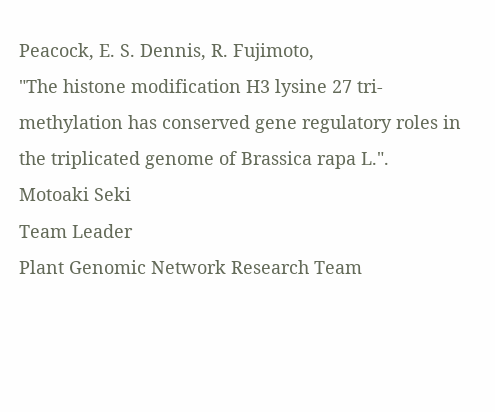Peacock, E. S. Dennis, R. Fujimoto,
"The histone modification H3 lysine 27 tri-methylation has conserved gene regulatory roles in the triplicated genome of Brassica rapa L.".
Motoaki Seki
Team Leader
Plant Genomic Network Research Team